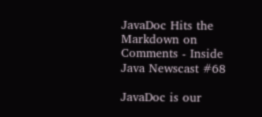JavaDoc Hits the Markdown on Comments - Inside Java Newscast #68

JavaDoc is our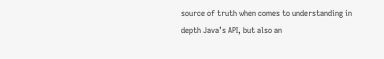source of truth when comes to understanding in depth Java’s API, but also an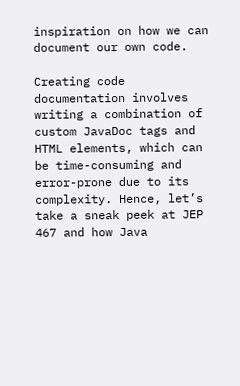inspiration on how we can document our own code.

Creating code documentation involves writing a combination of custom JavaDoc tags and HTML elements, which can be time-consuming and error-prone due to its complexity. Hence, let’s take a sneak peek at JEP 467 and how Java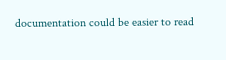documentation could be easier to read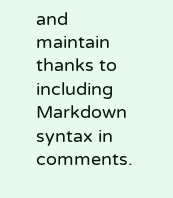and maintain thanks to including Markdown syntax in comments.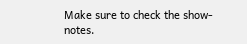Make sure to check the show-notes.